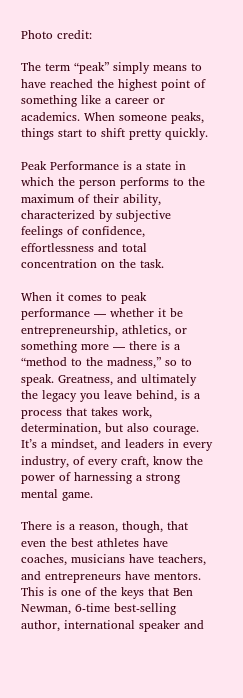Photo credit:

The term “peak” simply means to have reached the highest point of something like a career or academics. When someone peaks, things start to shift pretty quickly.

Peak Performance is a state in which the person performs to the maximum of their ability, characterized by subjective feelings of confidence, effortlessness and total concentration on the task.

When it comes to peak performance — whether it be entrepreneurship, athletics, or something more — there is a “method to the madness,” so to speak. Greatness, and ultimately the legacy you leave behind, is a process that takes work, determination, but also courage. It’s a mindset, and leaders in every industry, of every craft, know the power of harnessing a strong mental game.

There is a reason, though, that even the best athletes have coaches, musicians have teachers, and entrepreneurs have mentors. This is one of the keys that Ben Newman, 6-time best-selling author, international speaker and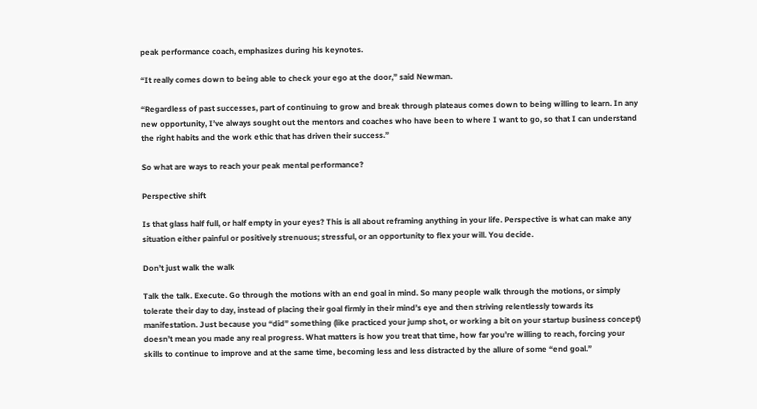peak performance coach, emphasizes during his keynotes.

“It really comes down to being able to check your ego at the door,” said Newman.

“Regardless of past successes, part of continuing to grow and break through plateaus comes down to being willing to learn. In any new opportunity, I’ve always sought out the mentors and coaches who have been to where I want to go, so that I can understand the right habits and the work ethic that has driven their success.”

So what are ways to reach your peak mental performance?

Perspective shift

Is that glass half full, or half empty in your eyes? This is all about reframing anything in your life. Perspective is what can make any situation either painful or positively strenuous; stressful, or an opportunity to flex your will. You decide.

Don’t just walk the walk

Talk the talk. Execute. Go through the motions with an end goal in mind. So many people walk through the motions, or simply tolerate their day to day, instead of placing their goal firmly in their mind’s eye and then striving relentlessly towards its manifestation. Just because you “did” something (like practiced your jump shot, or working a bit on your startup business concept) doesn’t mean you made any real progress. What matters is how you treat that time, how far you’re willing to reach, forcing your skills to continue to improve and at the same time, becoming less and less distracted by the allure of some “end goal.”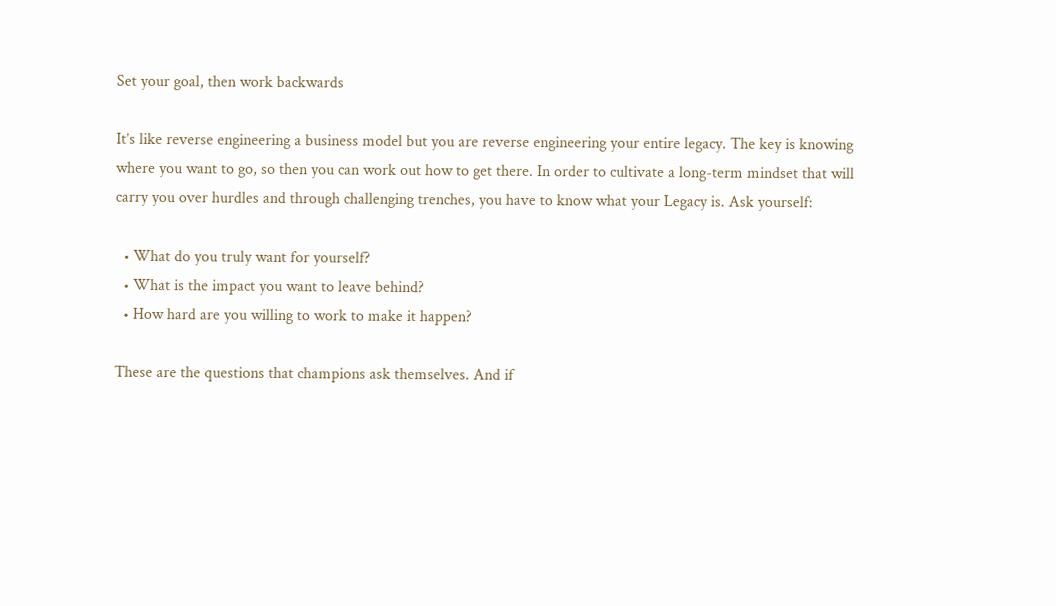Set your goal, then work backwards

It’s like reverse engineering a business model but you are reverse engineering your entire legacy. The key is knowing where you want to go, so then you can work out how to get there. In order to cultivate a long-term mindset that will carry you over hurdles and through challenging trenches, you have to know what your Legacy is. Ask yourself:

  • What do you truly want for yourself?
  • What is the impact you want to leave behind?
  • How hard are you willing to work to make it happen?

These are the questions that champions ask themselves. And if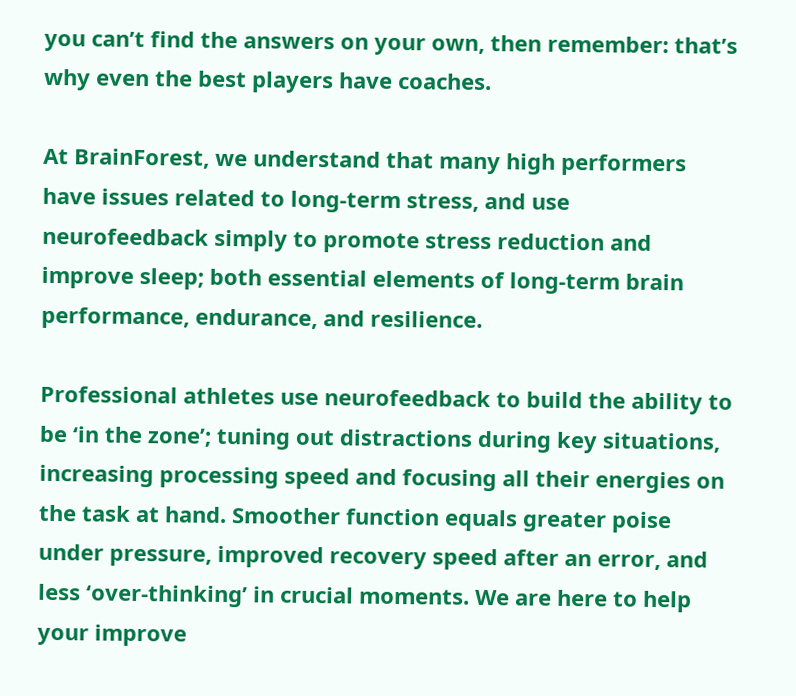you can’t find the answers on your own, then remember: that’s why even the best players have coaches.

At BrainForest, we understand that many high performers have issues related to long-term stress, and use neurofeedback simply to promote stress reduction and improve sleep; both essential elements of long-term brain performance, endurance, and resilience.

Professional athletes use neurofeedback to build the ability to be ‘in the zone’; tuning out distractions during key situations, increasing processing speed and focusing all their energies on the task at hand. Smoother function equals greater poise under pressure, improved recovery speed after an error, and less ‘over-thinking’ in crucial moments. We are here to help your improve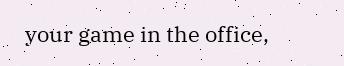your game in the office,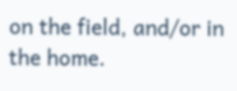on the field, and/or in the home.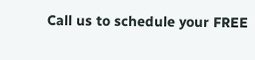Call us to schedule your FREE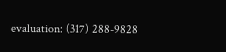evaluation: (317) 288-9828